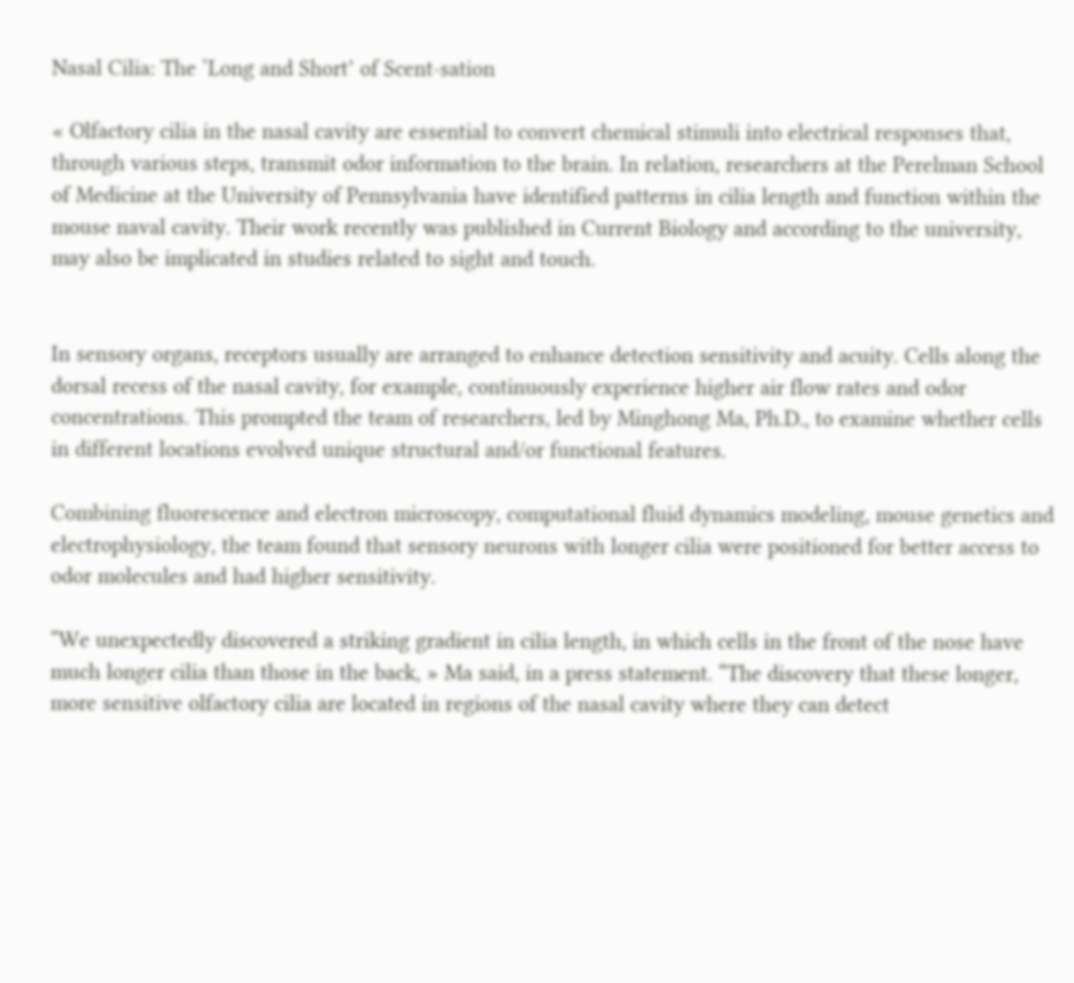Nasal Cilia: The ‘Long and Short’ of Scent-sation

« Olfactory cilia in the nasal cavity are essential to convert chemical stimuli into electrical responses that, through various steps, transmit odor information to the brain. In relation, researchers at the Perelman School of Medicine at the University of Pennsylvania have identified patterns in cilia length and function within the mouse naval cavity. Their work recently was published in Current Biology and according to the university, may also be implicated in studies related to sight and touch.


In sensory organs, receptors usually are arranged to enhance detection sensitivity and acuity. Cells along the dorsal recess of the nasal cavity, for example, continuously experience higher air flow rates and odor concentrations. This prompted the team of researchers, led by Minghong Ma, Ph.D., to examine whether cells in different locations evolved unique structural and/or functional features.

Combining fluorescence and electron microscopy, computational fluid dynamics modeling, mouse genetics and electrophysiology, the team found that sensory neurons with longer cilia were positioned for better access to odor molecules and had higher sensitivity.

“We unexpectedly discovered a striking gradient in cilia length, in which cells in the front of the nose have much longer cilia than those in the back, » Ma said, in a press statement. “The discovery that these longer, more sensitive olfactory cilia are located in regions of the nasal cavity where they can detect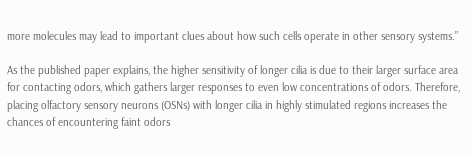more molecules may lead to important clues about how such cells operate in other sensory systems.”

As the published paper explains, the higher sensitivity of longer cilia is due to their larger surface area for contacting odors, which gathers larger responses to even low concentrations of odors. Therefore, placing olfactory sensory neurons (OSNs) with longer cilia in highly stimulated regions increases the chances of encountering faint odors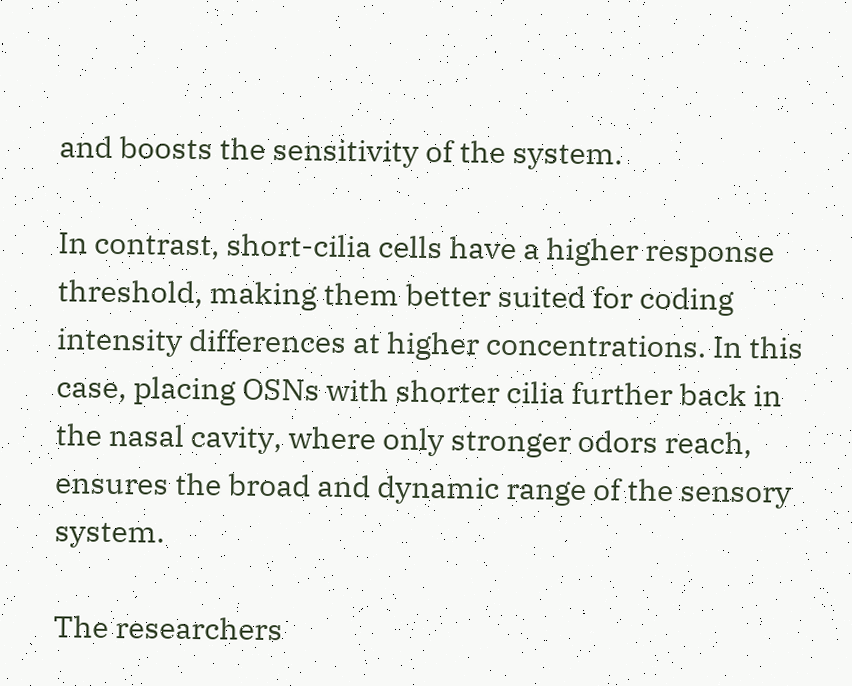and boosts the sensitivity of the system.

In contrast, short-cilia cells have a higher response threshold, making them better suited for coding intensity differences at higher concentrations. In this case, placing OSNs with shorter cilia further back in the nasal cavity, where only stronger odors reach, ensures the broad and dynamic range of the sensory system.

The researchers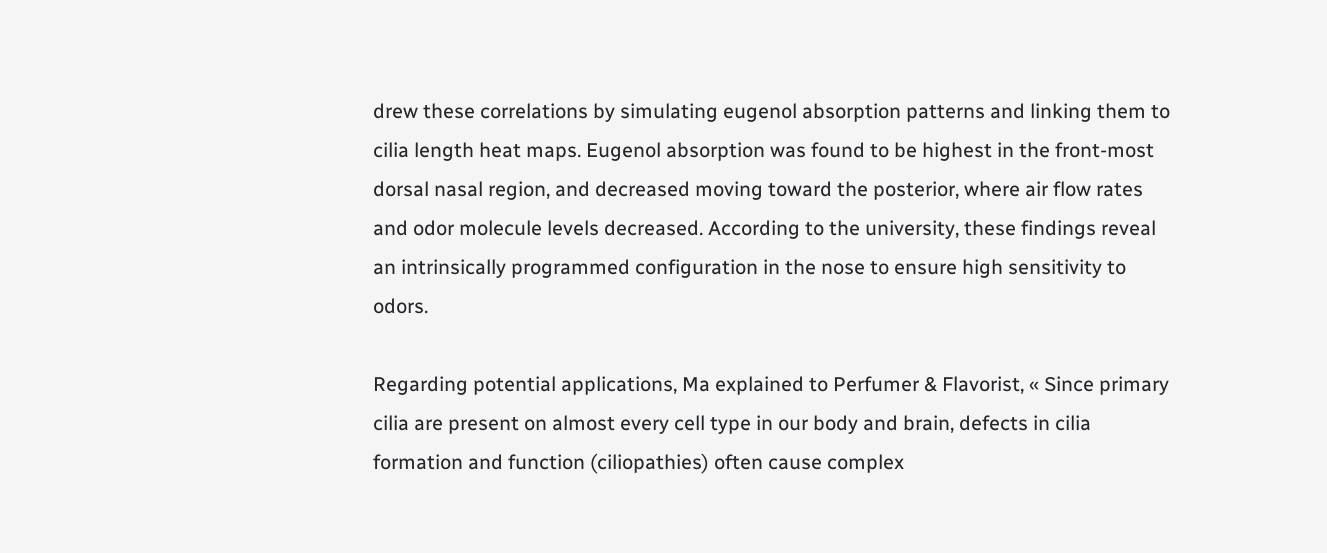drew these correlations by simulating eugenol absorption patterns and linking them to cilia length heat maps. Eugenol absorption was found to be highest in the front-most dorsal nasal region, and decreased moving toward the posterior, where air flow rates and odor molecule levels decreased. According to the university, these findings reveal an intrinsically programmed configuration in the nose to ensure high sensitivity to odors.

Regarding potential applications, Ma explained to Perfumer & Flavorist, « Since primary cilia are present on almost every cell type in our body and brain, defects in cilia formation and function (ciliopathies) often cause complex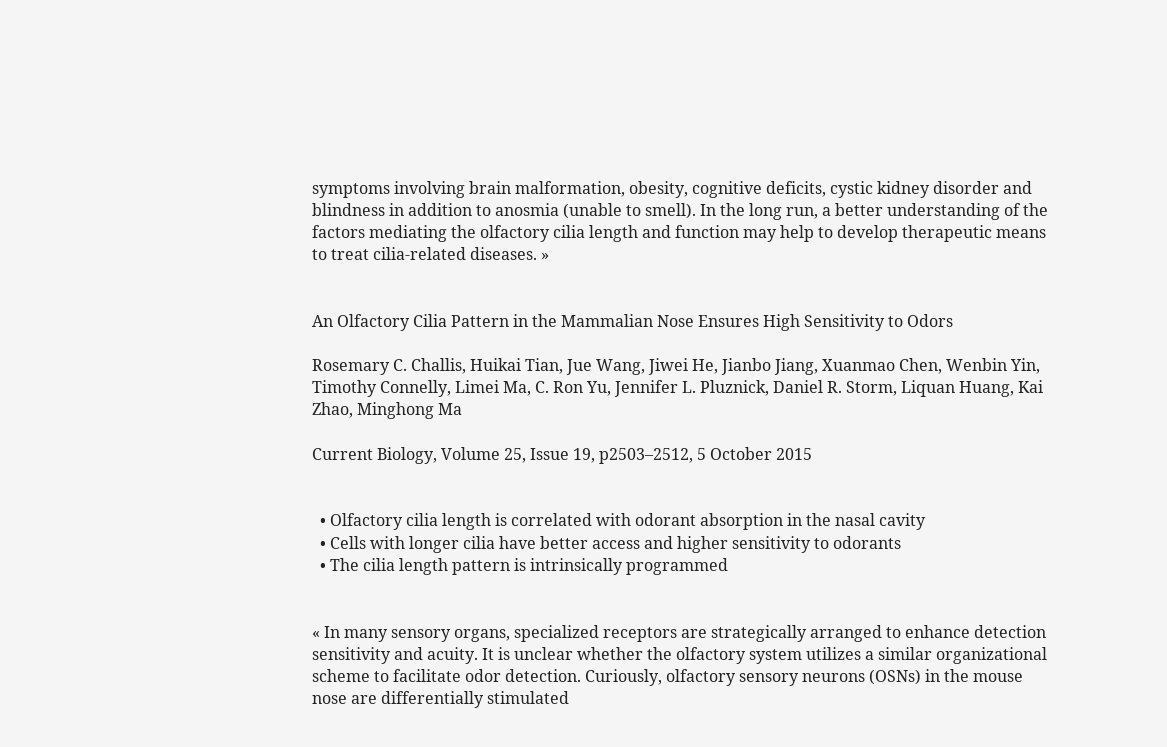symptoms involving brain malformation, obesity, cognitive deficits, cystic kidney disorder and blindness in addition to anosmia (unable to smell). In the long run, a better understanding of the factors mediating the olfactory cilia length and function may help to develop therapeutic means to treat cilia-related diseases. »


An Olfactory Cilia Pattern in the Mammalian Nose Ensures High Sensitivity to Odors

Rosemary C. Challis, Huikai Tian, Jue Wang, Jiwei He, Jianbo Jiang, Xuanmao Chen, Wenbin Yin, Timothy Connelly, Limei Ma, C. Ron Yu, Jennifer L. Pluznick, Daniel R. Storm, Liquan Huang, Kai Zhao, Minghong Ma

Current Biology, Volume 25, Issue 19, p2503–2512, 5 October 2015


  • Olfactory cilia length is correlated with odorant absorption in the nasal cavity
  • Cells with longer cilia have better access and higher sensitivity to odorants
  • The cilia length pattern is intrinsically programmed


« In many sensory organs, specialized receptors are strategically arranged to enhance detection sensitivity and acuity. It is unclear whether the olfactory system utilizes a similar organizational scheme to facilitate odor detection. Curiously, olfactory sensory neurons (OSNs) in the mouse nose are differentially stimulated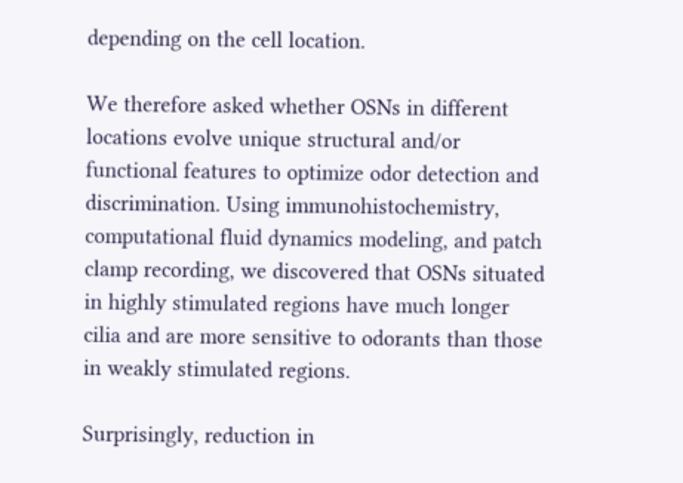depending on the cell location.

We therefore asked whether OSNs in different locations evolve unique structural and/or functional features to optimize odor detection and discrimination. Using immunohistochemistry, computational fluid dynamics modeling, and patch clamp recording, we discovered that OSNs situated in highly stimulated regions have much longer cilia and are more sensitive to odorants than those in weakly stimulated regions.

Surprisingly, reduction in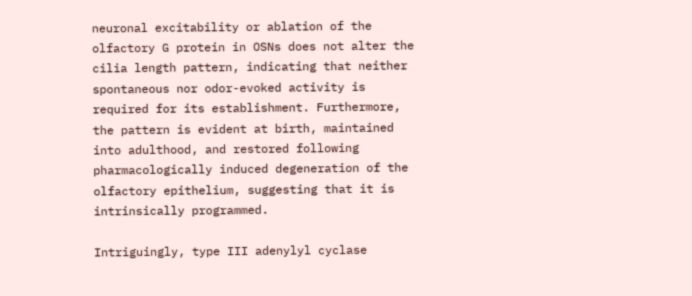neuronal excitability or ablation of the olfactory G protein in OSNs does not alter the cilia length pattern, indicating that neither spontaneous nor odor-evoked activity is required for its establishment. Furthermore, the pattern is evident at birth, maintained into adulthood, and restored following pharmacologically induced degeneration of the olfactory epithelium, suggesting that it is intrinsically programmed.

Intriguingly, type III adenylyl cyclase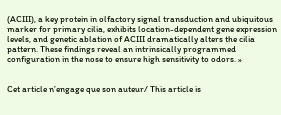(ACIII), a key protein in olfactory signal transduction and ubiquitous marker for primary cilia, exhibits location-dependent gene expression levels, and genetic ablation of ACIII dramatically alters the cilia pattern. These findings reveal an intrinsically programmed configuration in the nose to ensure high sensitivity to odors. »


Cet article n’engage que son auteur/ This article is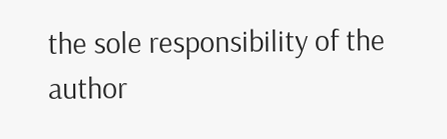the sole responsibility of the author